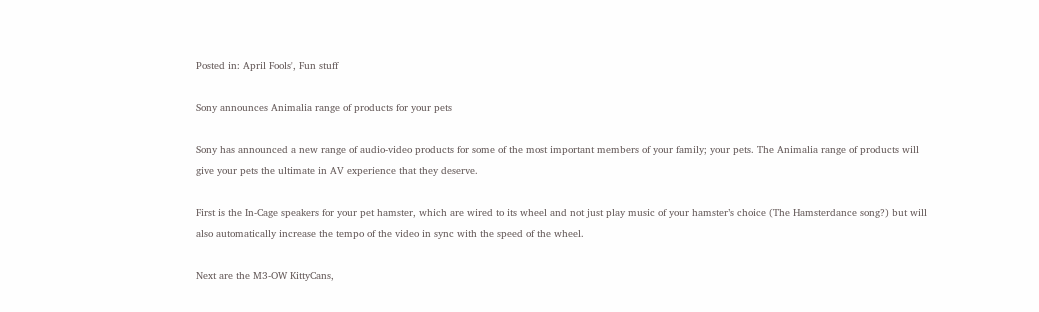Posted in: April Fools', Fun stuff

Sony announces Animalia range of products for your pets

Sony has announced a new range of audio-video products for some of the most important members of your family; your pets. The Animalia range of products will give your pets the ultimate in AV experience that they deserve.

First is the In-Cage speakers for your pet hamster, which are wired to its wheel and not just play music of your hamster’s choice (The Hamsterdance song?) but will also automatically increase the tempo of the video in sync with the speed of the wheel.

Next are the M3-OW KittyCans,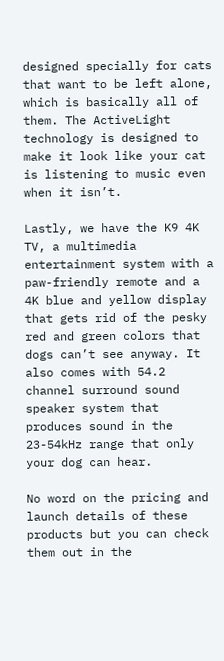designed specially for cats that want to be left alone, which is basically all of them. The ActiveLight technology is designed to make it look like your cat is listening to music even when it isn’t.

Lastly, we have the K9 4K TV, a multimedia entertainment system with a paw-friendly remote and a 4K blue and yellow display that gets rid of the pesky red and green colors that dogs can’t see anyway. It also comes with 54.2 channel surround sound speaker system that produces sound in the 23-54kHz range that only your dog can hear.

No word on the pricing and launch details of these products but you can check them out in the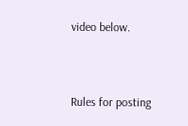video below.



Rules for posting